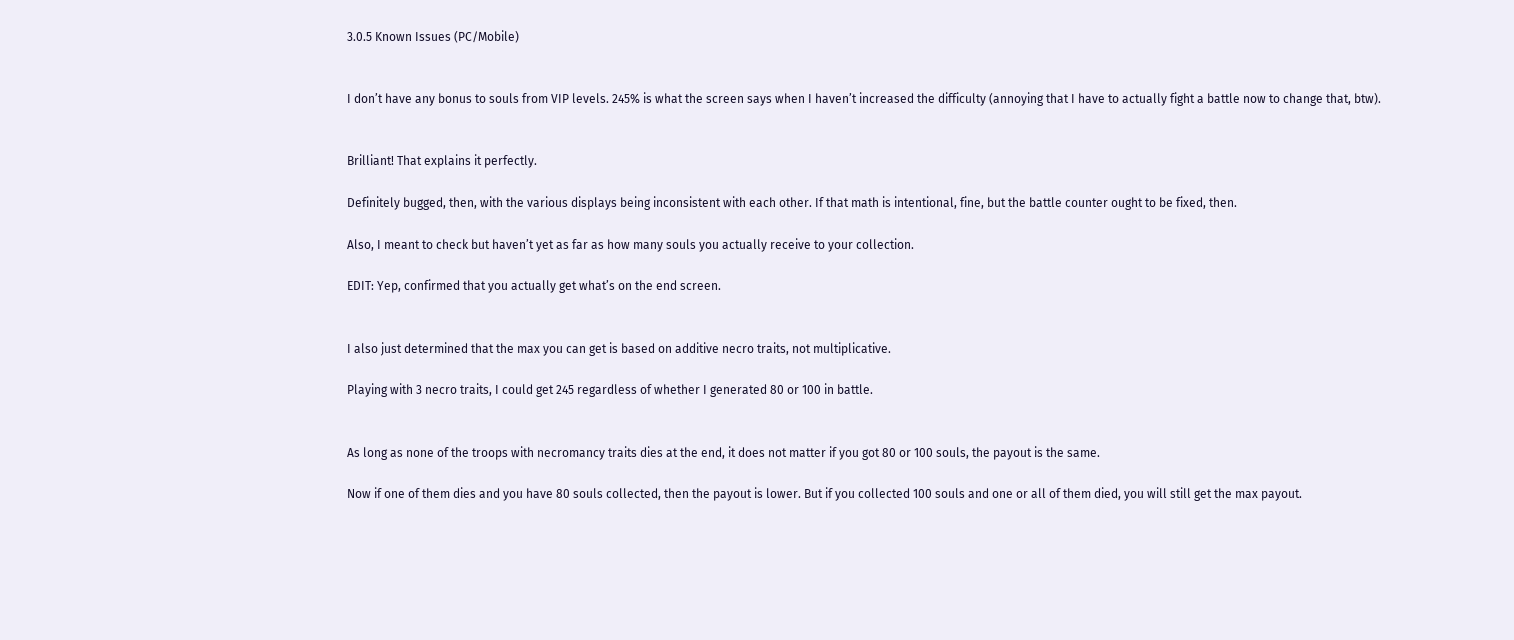3.0.5 Known Issues (PC/Mobile)


I don’t have any bonus to souls from VIP levels. 245% is what the screen says when I haven’t increased the difficulty (annoying that I have to actually fight a battle now to change that, btw).


Brilliant! That explains it perfectly.

Definitely bugged, then, with the various displays being inconsistent with each other. If that math is intentional, fine, but the battle counter ought to be fixed, then.

Also, I meant to check but haven’t yet as far as how many souls you actually receive to your collection.

EDIT: Yep, confirmed that you actually get what’s on the end screen.


I also just determined that the max you can get is based on additive necro traits, not multiplicative.

Playing with 3 necro traits, I could get 245 regardless of whether I generated 80 or 100 in battle.


As long as none of the troops with necromancy traits dies at the end, it does not matter if you got 80 or 100 souls, the payout is the same.

Now if one of them dies and you have 80 souls collected, then the payout is lower. But if you collected 100 souls and one or all of them died, you will still get the max payout.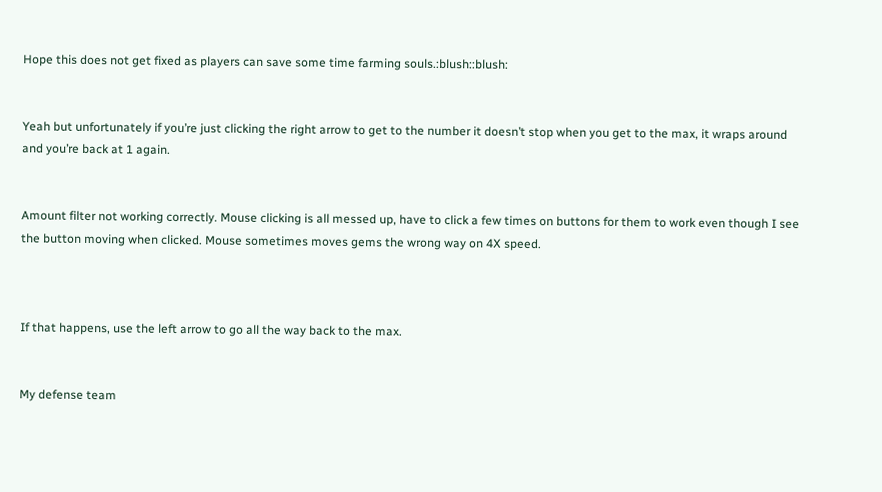Hope this does not get fixed as players can save some time farming souls.:blush::blush:


Yeah but unfortunately if you’re just clicking the right arrow to get to the number it doesn’t stop when you get to the max, it wraps around and you’re back at 1 again.


Amount filter not working correctly. Mouse clicking is all messed up, have to click a few times on buttons for them to work even though I see the button moving when clicked. Mouse sometimes moves gems the wrong way on 4X speed.



If that happens, use the left arrow to go all the way back to the max.


My defense team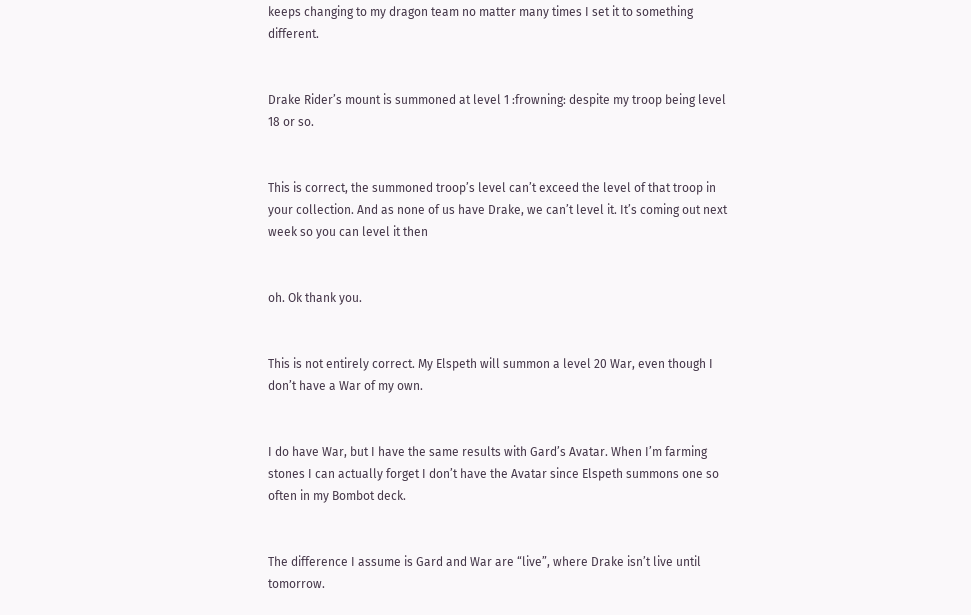keeps changing to my dragon team no matter many times I set it to something different.


Drake Rider’s mount is summoned at level 1 :frowning: despite my troop being level 18 or so.


This is correct, the summoned troop’s level can’t exceed the level of that troop in your collection. And as none of us have Drake, we can’t level it. It’s coming out next week so you can level it then


oh. Ok thank you.


This is not entirely correct. My Elspeth will summon a level 20 War, even though I don’t have a War of my own.


I do have War, but I have the same results with Gard’s Avatar. When I’m farming stones I can actually forget I don’t have the Avatar since Elspeth summons one so often in my Bombot deck.


The difference I assume is Gard and War are “live”, where Drake isn’t live until tomorrow.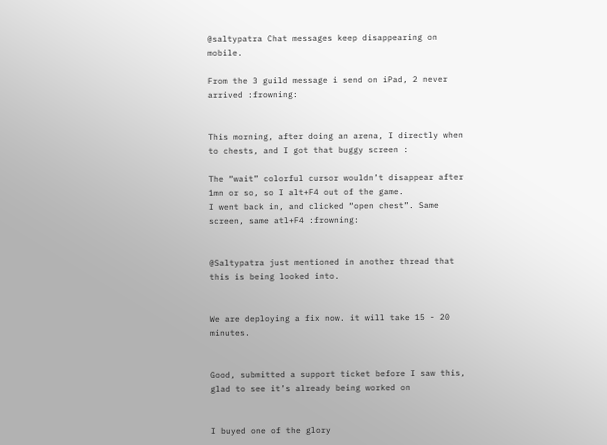@saltypatra Chat messages keep disappearing on mobile.

From the 3 guild message i send on iPad, 2 never arrived :frowning:


This morning, after doing an arena, I directly when to chests, and I got that buggy screen :

The “wait” colorful cursor wouldn’t disappear after 1mn or so, so I alt+F4 out of the game.
I went back in, and clicked “open chest”. Same screen, same atl+F4 :frowning:


@Saltypatra just mentioned in another thread that this is being looked into.


We are deploying a fix now. it will take 15 - 20 minutes.


Good, submitted a support ticket before I saw this, glad to see it’s already being worked on


I buyed one of the glory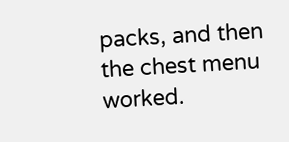packs, and then the chest menu worked.